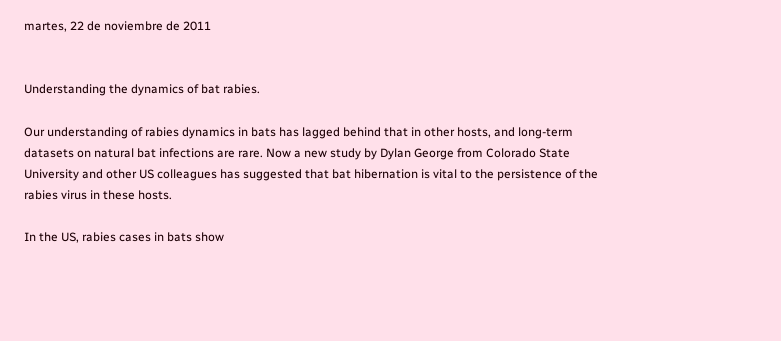martes, 22 de noviembre de 2011


Understanding the dynamics of bat rabies.

Our understanding of rabies dynamics in bats has lagged behind that in other hosts, and long-term datasets on natural bat infections are rare. Now a new study by Dylan George from Colorado State University and other US colleagues has suggested that bat hibernation is vital to the persistence of the rabies virus in these hosts.

In the US, rabies cases in bats show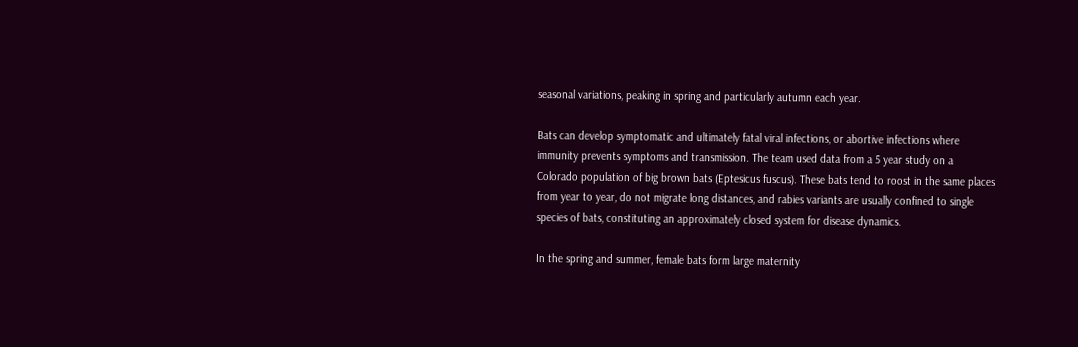seasonal variations, peaking in spring and particularly autumn each year.

Bats can develop symptomatic and ultimately fatal viral infections, or abortive infections where immunity prevents symptoms and transmission. The team used data from a 5 year study on a Colorado population of big brown bats (Eptesicus fuscus). These bats tend to roost in the same places from year to year, do not migrate long distances, and rabies variants are usually confined to single species of bats, constituting an approximately closed system for disease dynamics.

In the spring and summer, female bats form large maternity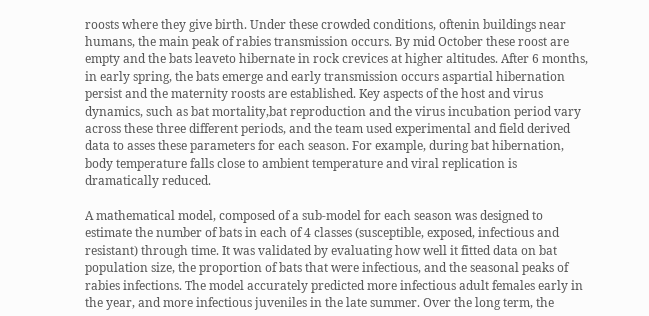roosts where they give birth. Under these crowded conditions, oftenin buildings near humans, the main peak of rabies transmission occurs. By mid October these roost are empty and the bats leaveto hibernate in rock crevices at higher altitudes. After 6 months, in early spring, the bats emerge and early transmission occurs aspartial hibernation persist and the maternity roosts are established. Key aspects of the host and virus dynamics, such as bat mortality,bat reproduction and the virus incubation period vary across these three different periods, and the team used experimental and field derived data to asses these parameters for each season. For example, during bat hibernation, body temperature falls close to ambient temperature and viral replication is dramatically reduced.

A mathematical model, composed of a sub-model for each season was designed to estimate the number of bats in each of 4 classes (susceptible, exposed, infectious and resistant) through time. It was validated by evaluating how well it fitted data on bat population size, the proportion of bats that were infectious, and the seasonal peaks of rabies infections. The model accurately predicted more infectious adult females early in the year, and more infectious juveniles in the late summer. Over the long term, the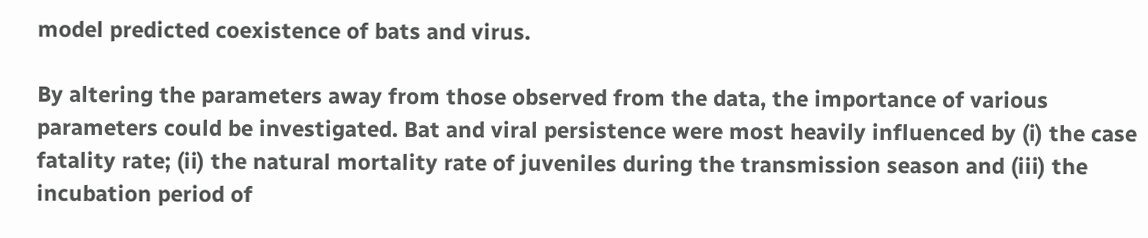model predicted coexistence of bats and virus.

By altering the parameters away from those observed from the data, the importance of various parameters could be investigated. Bat and viral persistence were most heavily influenced by (i) the case fatality rate; (ii) the natural mortality rate of juveniles during the transmission season and (iii) the incubation period of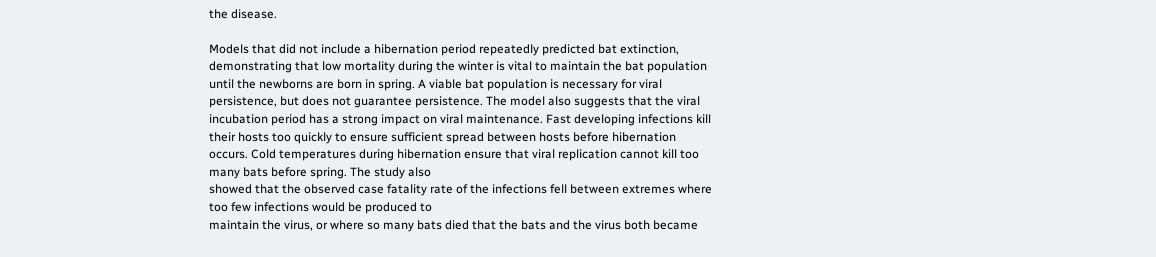the disease.

Models that did not include a hibernation period repeatedly predicted bat extinction, demonstrating that low mortality during the winter is vital to maintain the bat population until the newborns are born in spring. A viable bat population is necessary for viral persistence, but does not guarantee persistence. The model also suggests that the viral incubation period has a strong impact on viral maintenance. Fast developing infections kill their hosts too quickly to ensure sufficient spread between hosts before hibernation occurs. Cold temperatures during hibernation ensure that viral replication cannot kill too many bats before spring. The study also
showed that the observed case fatality rate of the infections fell between extremes where too few infections would be produced to
maintain the virus, or where so many bats died that the bats and the virus both became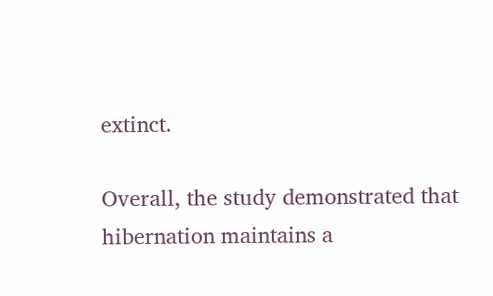extinct.

Overall, the study demonstrated that hibernation maintains a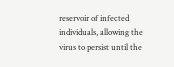reservoir of infected individuals, allowing the virus to persist until the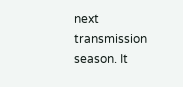next transmission season. It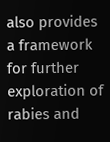also provides a framework for further exploration of rabies and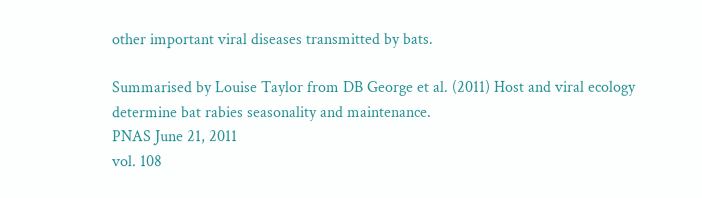other important viral diseases transmitted by bats.

Summarised by Louise Taylor from DB George et al. (2011) Host and viral ecology determine bat rabies seasonality and maintenance.
PNAS June 21, 2011
vol. 108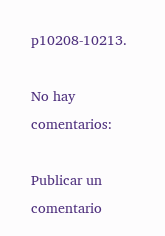p10208-10213.

No hay comentarios:

Publicar un comentario